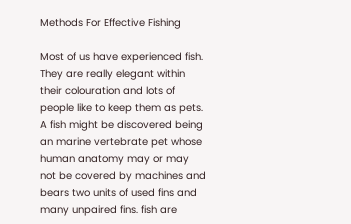Methods For Effective Fishing

Most of us have experienced fish. They are really elegant within their colouration and lots of people like to keep them as pets. A fish might be discovered being an marine vertebrate pet whose human anatomy may or may not be covered by machines and bears two units of used fins and many unpaired fins. fish are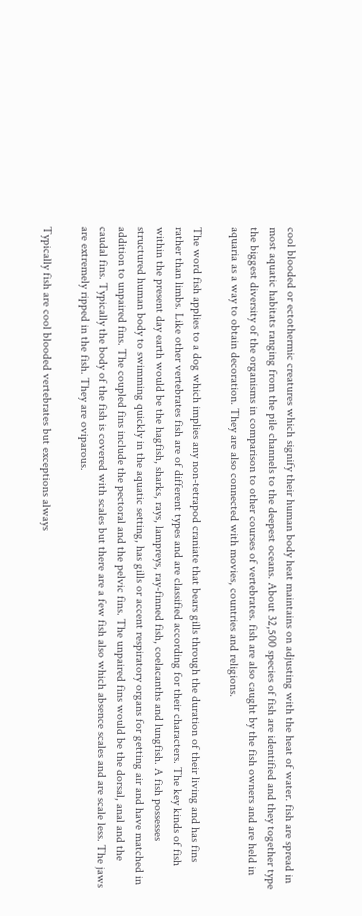cool blooded or ectothermic creatures which signify their human body heat maintains on adjusting with the heat of water. fish are spread in most aquatic habitats ranging from the pile channels to the deepest oceans. About 32,500 species of fish are identified and they together type the biggest diversity of the organisms in comparison to other courses of vertebrates. fish are also caught by the fish owners and are held in aquaria as a way to obtain decoration. They are also connected with movies, countries and religions.

The word fish applies to a dog which implies any non-tetrapod craniate that bears gills through the duration of their living and has fins rather than limbs. Like other vertebrates fish are of different types and are classified according for their characters. The key kinds of fish within the present day earth would be the hagfish, sharks, rays, lampreys, ray-finned fish, coelacanths and lungfish. A fish possesses structured human body to swimming quickly in the aquatic setting, has gills or accent respiratory organs for getting air and have matched in addition to unpaired fins. The coupled fins include the pectoral and the pelvic fins. The unpaired fins would be the dorsal, anal and the caudal fins. Typically the body of the fish is covered with scales but there are a few fish also which absence scales and are scale less. The jaws are extremely ripped in the fish. They are oviparous.

Typically fish are cool blooded vertebrates but exceptions always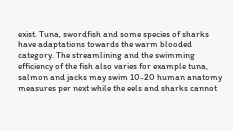exist. Tuna, swordfish and some species of sharks have adaptations towards the warm blooded category. The streamlining and the swimming efficiency of the fish also varies for example tuna, salmon and jacks may swim 10-20 human anatomy measures per next while the eels and sharks cannot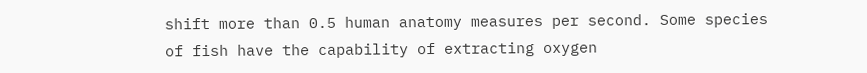shift more than 0.5 human anatomy measures per second. Some species of fish have the capability of extracting oxygen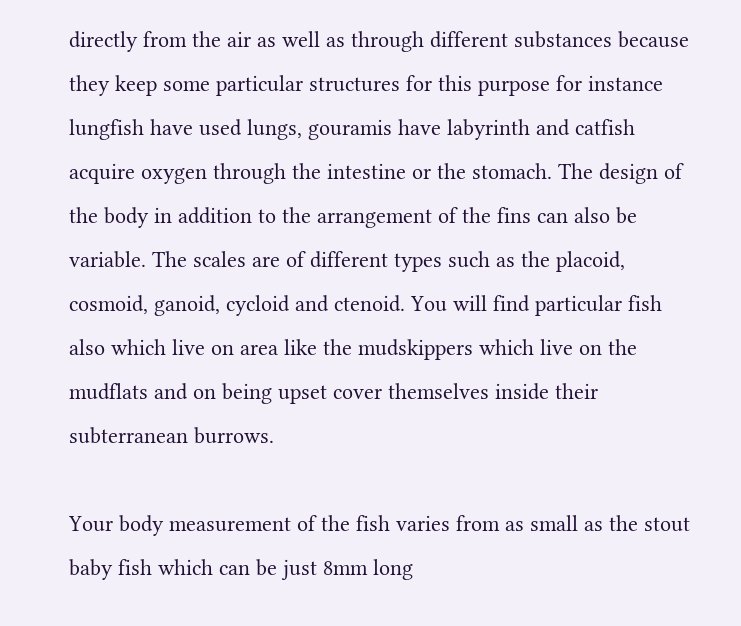directly from the air as well as through different substances because they keep some particular structures for this purpose for instance lungfish have used lungs, gouramis have labyrinth and catfish acquire oxygen through the intestine or the stomach. The design of the body in addition to the arrangement of the fins can also be variable. The scales are of different types such as the placoid, cosmoid, ganoid, cycloid and ctenoid. You will find particular fish also which live on area like the mudskippers which live on the mudflats and on being upset cover themselves inside their subterranean burrows.

Your body measurement of the fish varies from as small as the stout baby fish which can be just 8mm long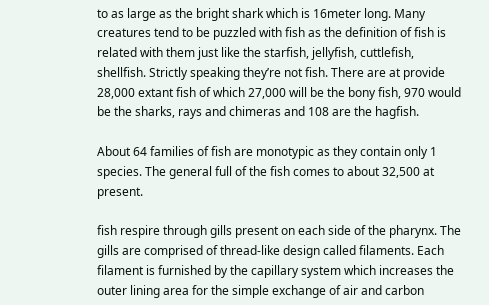to as large as the bright shark which is 16meter long. Many creatures tend to be puzzled with fish as the definition of fish is related with them just like the starfish, jellyfish, cuttlefish, shellfish. Strictly speaking they’re not fish. There are at provide 28,000 extant fish of which 27,000 will be the bony fish, 970 would be the sharks, rays and chimeras and 108 are the hagfish.

About 64 families of fish are monotypic as they contain only 1 species. The general full of the fish comes to about 32,500 at present.

fish respire through gills present on each side of the pharynx. The gills are comprised of thread-like design called filaments. Each filament is furnished by the capillary system which increases the outer lining area for the simple exchange of air and carbon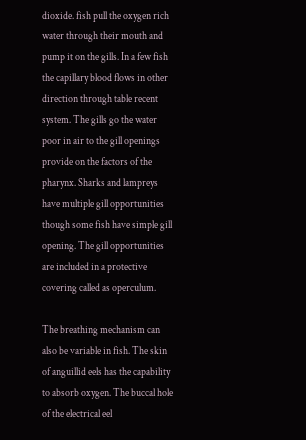dioxide. fish pull the oxygen rich water through their mouth and pump it on the gills. In a few fish the capillary blood flows in other direction through table recent system. The gills go the water poor in air to the gill openings provide on the factors of the pharynx. Sharks and lampreys have multiple gill opportunities though some fish have simple gill opening. The gill opportunities are included in a protective covering called as operculum.

The breathing mechanism can also be variable in fish. The skin of anguillid eels has the capability to absorb oxygen. The buccal hole of the electrical eel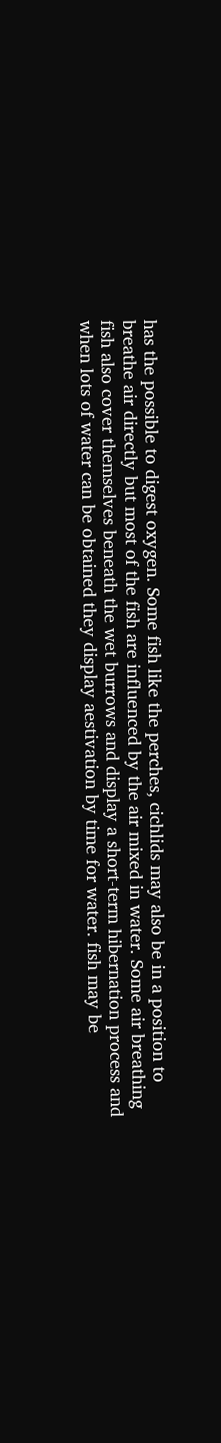has the possible to digest oxygen. Some fish like the perches, cichlids may also be in a position to breathe air directly but most of the fish are influenced by the air mixed in water. Some air breathing fish also cover themselves beneath the wet burrows and display a short-term hibernation process and when lots of water can be obtained they display aestivation by time for water. fish may be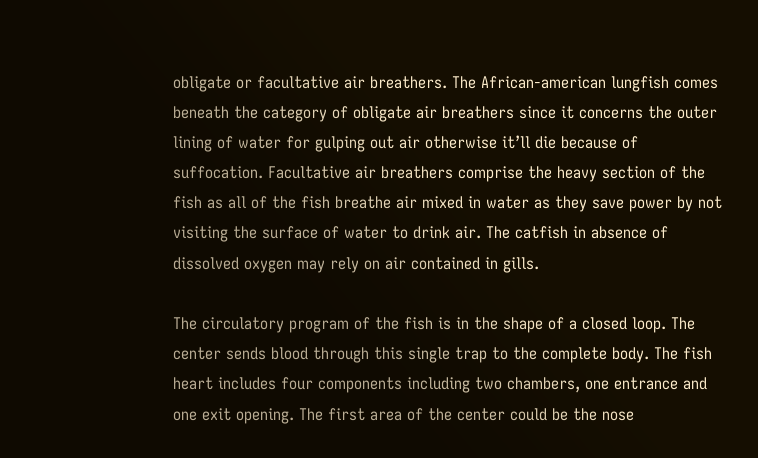obligate or facultative air breathers. The African-american lungfish comes beneath the category of obligate air breathers since it concerns the outer lining of water for gulping out air otherwise it’ll die because of suffocation. Facultative air breathers comprise the heavy section of the fish as all of the fish breathe air mixed in water as they save power by not visiting the surface of water to drink air. The catfish in absence of dissolved oxygen may rely on air contained in gills.

The circulatory program of the fish is in the shape of a closed loop. The center sends blood through this single trap to the complete body. The fish heart includes four components including two chambers, one entrance and one exit opening. The first area of the center could be the nose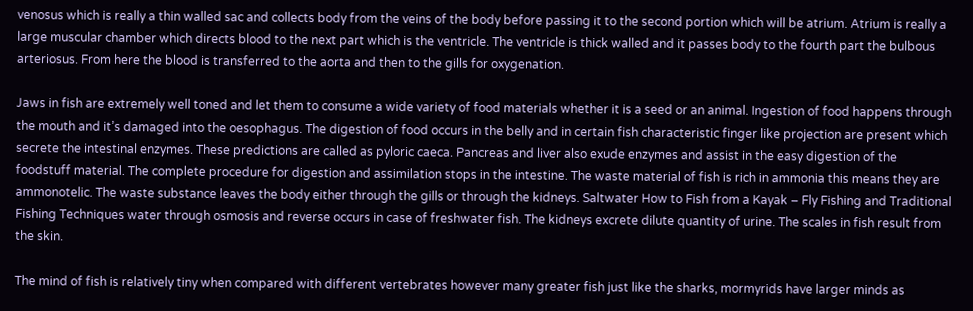venosus which is really a thin walled sac and collects body from the veins of the body before passing it to the second portion which will be atrium. Atrium is really a large muscular chamber which directs blood to the next part which is the ventricle. The ventricle is thick walled and it passes body to the fourth part the bulbous arteriosus. From here the blood is transferred to the aorta and then to the gills for oxygenation.

Jaws in fish are extremely well toned and let them to consume a wide variety of food materials whether it is a seed or an animal. Ingestion of food happens through the mouth and it’s damaged into the oesophagus. The digestion of food occurs in the belly and in certain fish characteristic finger like projection are present which secrete the intestinal enzymes. These predictions are called as pyloric caeca. Pancreas and liver also exude enzymes and assist in the easy digestion of the foodstuff material. The complete procedure for digestion and assimilation stops in the intestine. The waste material of fish is rich in ammonia this means they are ammonotelic. The waste substance leaves the body either through the gills or through the kidneys. Saltwater How to Fish from a Kayak – Fly Fishing and Traditional Fishing Techniques water through osmosis and reverse occurs in case of freshwater fish. The kidneys excrete dilute quantity of urine. The scales in fish result from the skin.

The mind of fish is relatively tiny when compared with different vertebrates however many greater fish just like the sharks, mormyrids have larger minds as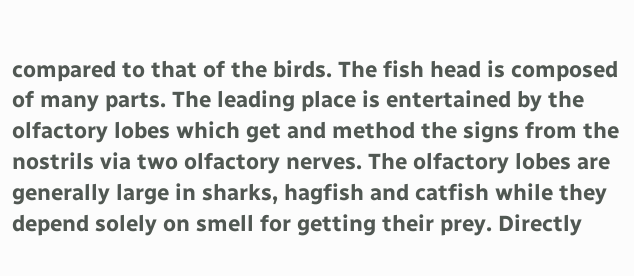compared to that of the birds. The fish head is composed of many parts. The leading place is entertained by the olfactory lobes which get and method the signs from the nostrils via two olfactory nerves. The olfactory lobes are generally large in sharks, hagfish and catfish while they depend solely on smell for getting their prey. Directly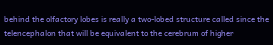behind the olfactory lobes is really a two-lobed structure called since the telencephalon that will be equivalent to the cerebrum of higher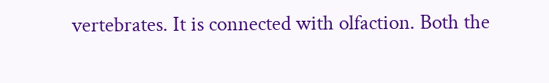vertebrates. It is connected with olfaction. Both the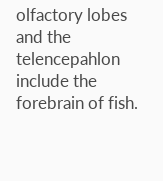olfactory lobes and the telencepahlon include the forebrain of fish.